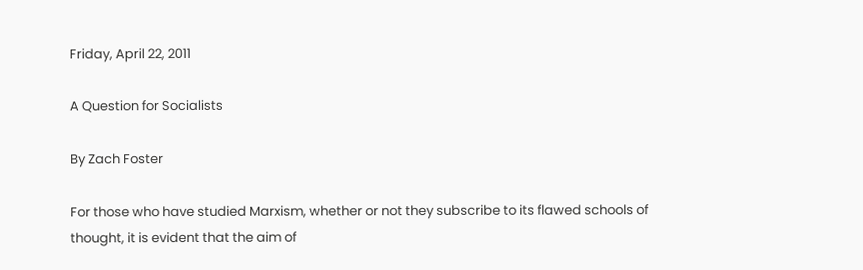Friday, April 22, 2011

A Question for Socialists

By Zach Foster

For those who have studied Marxism, whether or not they subscribe to its flawed schools of thought, it is evident that the aim of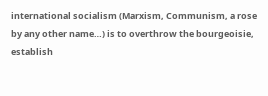international socialism (Marxism, Communism, a rose by any other name…) is to overthrow the bourgeoisie, establish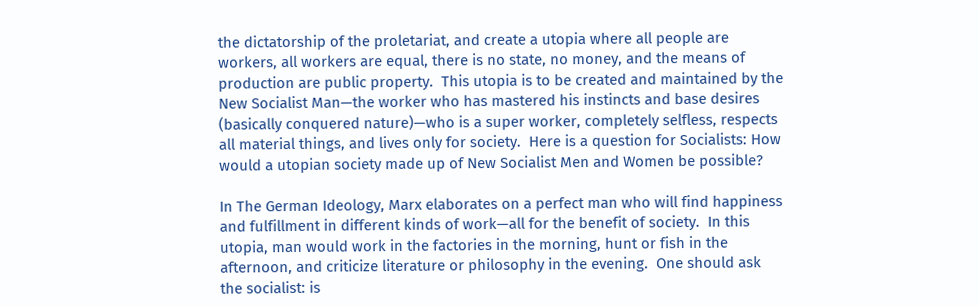the dictatorship of the proletariat, and create a utopia where all people are workers, all workers are equal, there is no state, no money, and the means of production are public property.  This utopia is to be created and maintained by the New Socialist Man—the worker who has mastered his instincts and base desires (basically conquered nature)—who is a super worker, completely selfless, respects all material things, and lives only for society.  Here is a question for Socialists: How would a utopian society made up of New Socialist Men and Women be possible?

In The German Ideology, Marx elaborates on a perfect man who will find happiness and fulfillment in different kinds of work—all for the benefit of society.  In this utopia, man would work in the factories in the morning, hunt or fish in the afternoon, and criticize literature or philosophy in the evening.  One should ask the socialist: is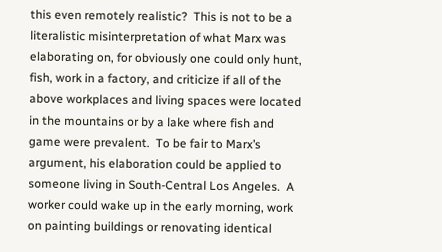this even remotely realistic?  This is not to be a literalistic misinterpretation of what Marx was elaborating on, for obviously one could only hunt, fish, work in a factory, and criticize if all of the above workplaces and living spaces were located in the mountains or by a lake where fish and game were prevalent.  To be fair to Marx’s argument, his elaboration could be applied to someone living in South-Central Los Angeles.  A worker could wake up in the early morning, work on painting buildings or renovating identical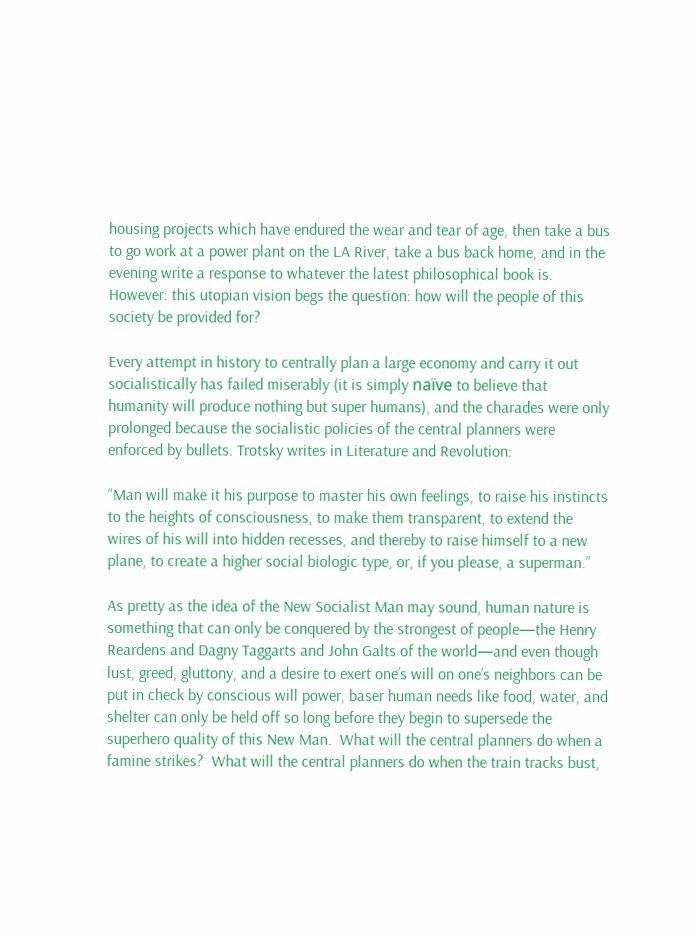housing projects which have endured the wear and tear of age, then take a bus to go work at a power plant on the LA River, take a bus back home, and in the evening write a response to whatever the latest philosophical book is.  However: this utopian vision begs the question: how will the people of this society be provided for?

Every attempt in history to centrally plan a large economy and carry it out socialistically has failed miserably (it is simply naïve to believe that humanity will produce nothing but super humans), and the charades were only prolonged because the socialistic policies of the central planners were enforced by bullets. Trotsky writes in Literature and Revolution:

“Man will make it his purpose to master his own feelings, to raise his instincts to the heights of consciousness, to make them transparent, to extend the wires of his will into hidden recesses, and thereby to raise himself to a new plane, to create a higher social biologic type, or, if you please, a superman.”

As pretty as the idea of the New Socialist Man may sound, human nature is something that can only be conquered by the strongest of people—the Henry Reardens and Dagny Taggarts and John Galts of the world—and even though lust, greed, gluttony, and a desire to exert one’s will on one’s neighbors can be put in check by conscious will power, baser human needs like food, water, and shelter can only be held off so long before they begin to supersede the superhero quality of this New Man.  What will the central planners do when a famine strikes?  What will the central planners do when the train tracks bust,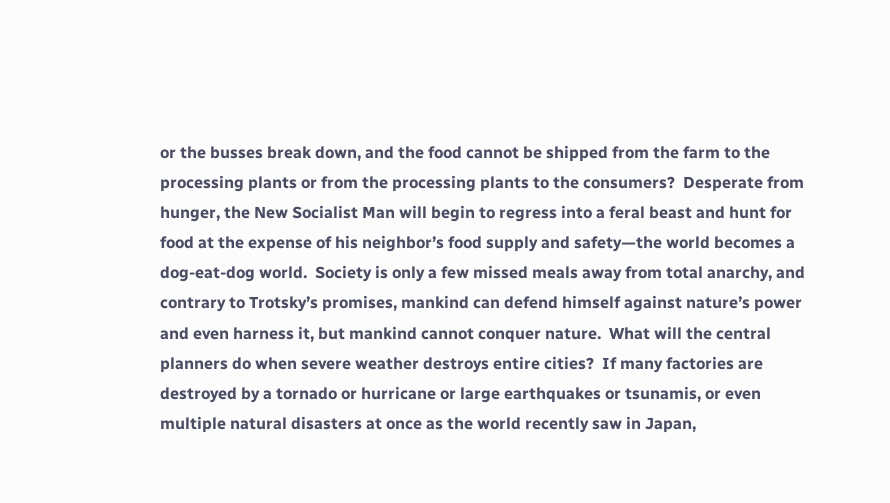or the busses break down, and the food cannot be shipped from the farm to the processing plants or from the processing plants to the consumers?  Desperate from hunger, the New Socialist Man will begin to regress into a feral beast and hunt for food at the expense of his neighbor’s food supply and safety—the world becomes a dog-eat-dog world.  Society is only a few missed meals away from total anarchy, and contrary to Trotsky’s promises, mankind can defend himself against nature’s power and even harness it, but mankind cannot conquer nature.  What will the central planners do when severe weather destroys entire cities?  If many factories are destroyed by a tornado or hurricane or large earthquakes or tsunamis, or even multiple natural disasters at once as the world recently saw in Japan,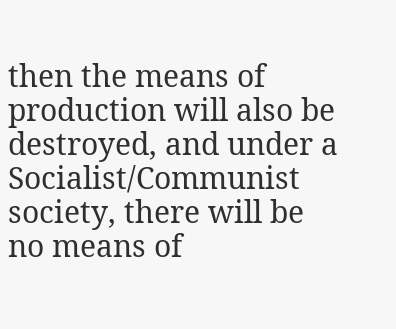then the means of production will also be destroyed, and under a Socialist/Communist society, there will be no means of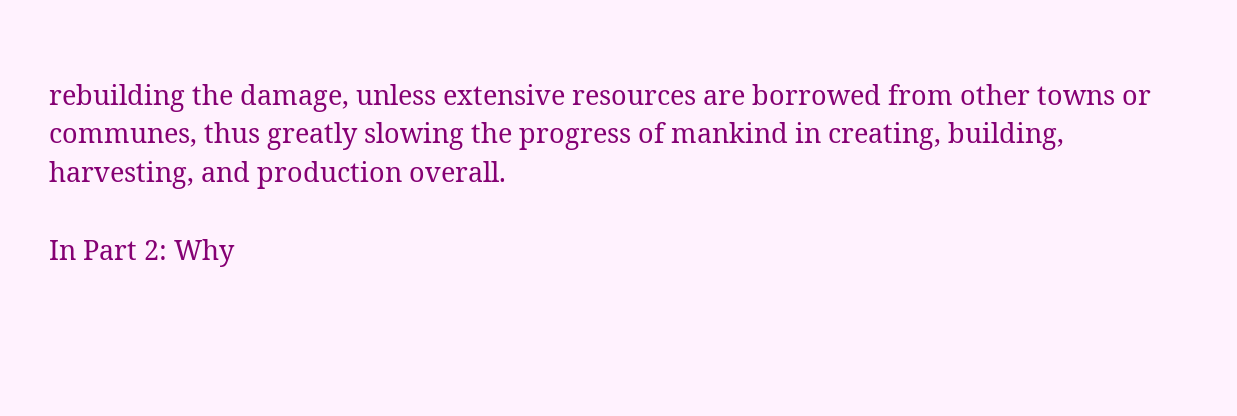rebuilding the damage, unless extensive resources are borrowed from other towns or communes, thus greatly slowing the progress of mankind in creating, building, harvesting, and production overall.

In Part 2: Why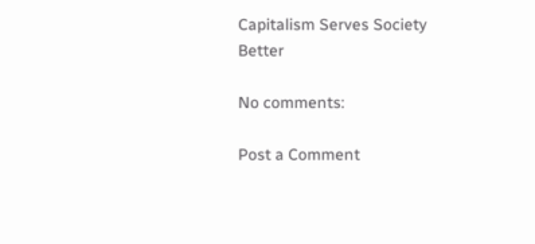Capitalism Serves Society Better

No comments:

Post a Comment